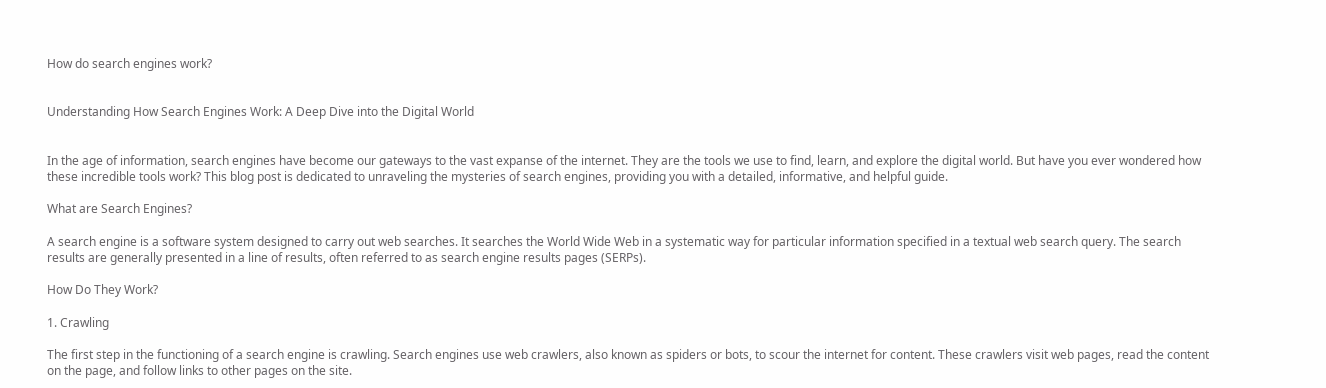How do search engines work?


Understanding How Search Engines Work: A Deep Dive into the Digital World


In the age of information, search engines have become our gateways to the vast expanse of the internet. They are the tools we use to find, learn, and explore the digital world. But have you ever wondered how these incredible tools work? This blog post is dedicated to unraveling the mysteries of search engines, providing you with a detailed, informative, and helpful guide.

What are Search Engines?

A search engine is a software system designed to carry out web searches. It searches the World Wide Web in a systematic way for particular information specified in a textual web search query. The search results are generally presented in a line of results, often referred to as search engine results pages (SERPs).

How Do They Work?

1. Crawling

The first step in the functioning of a search engine is crawling. Search engines use web crawlers, also known as spiders or bots, to scour the internet for content. These crawlers visit web pages, read the content on the page, and follow links to other pages on the site.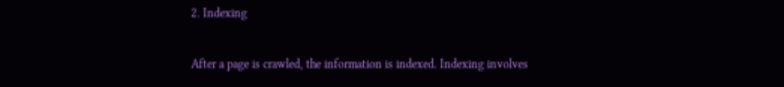2. Indexing

After a page is crawled, the information is indexed. Indexing involves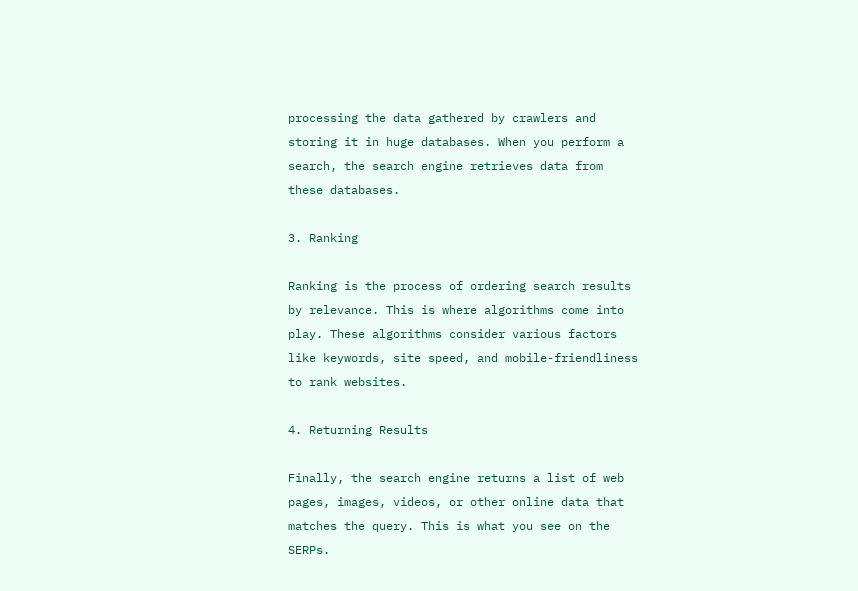processing the data gathered by crawlers and storing it in huge databases. When you perform a search, the search engine retrieves data from these databases.

3. Ranking

Ranking is the process of ordering search results by relevance. This is where algorithms come into play. These algorithms consider various factors like keywords, site speed, and mobile-friendliness to rank websites.

4. Returning Results

Finally, the search engine returns a list of web pages, images, videos, or other online data that matches the query. This is what you see on the SERPs.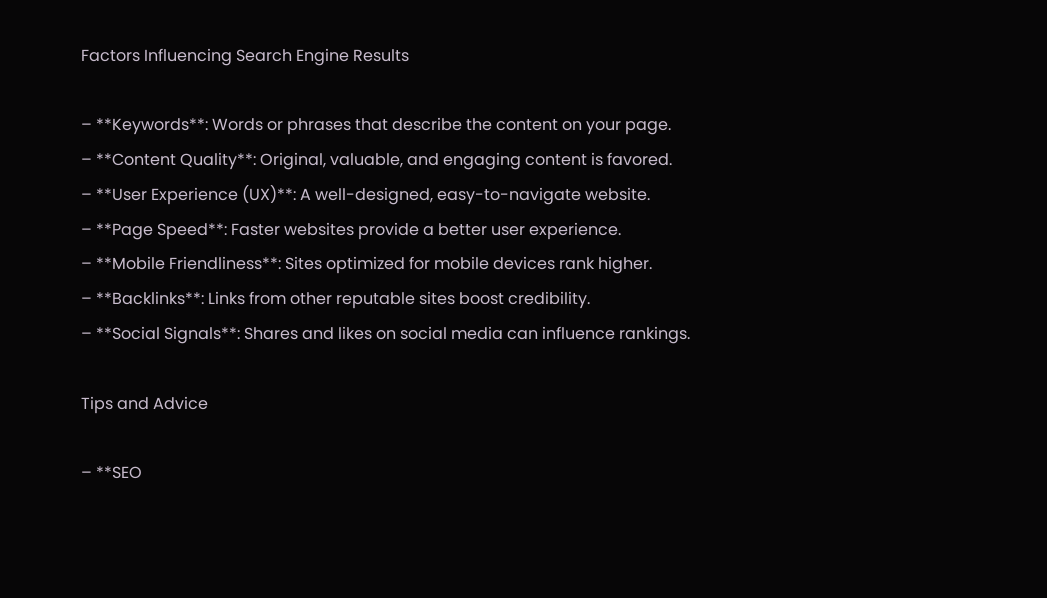Factors Influencing Search Engine Results

– **Keywords**: Words or phrases that describe the content on your page.
– **Content Quality**: Original, valuable, and engaging content is favored.
– **User Experience (UX)**: A well-designed, easy-to-navigate website.
– **Page Speed**: Faster websites provide a better user experience.
– **Mobile Friendliness**: Sites optimized for mobile devices rank higher.
– **Backlinks**: Links from other reputable sites boost credibility.
– **Social Signals**: Shares and likes on social media can influence rankings.

Tips and Advice

– **SEO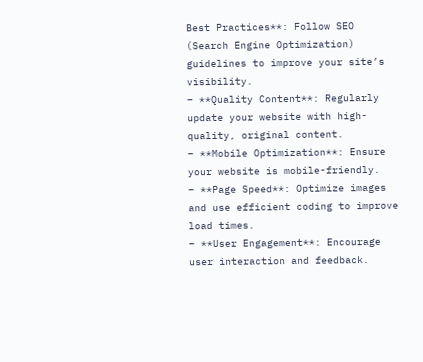Best Practices**: Follow SEO (Search Engine Optimization) guidelines to improve your site’s visibility.
– **Quality Content**: Regularly update your website with high-quality, original content.
– **Mobile Optimization**: Ensure your website is mobile-friendly.
– **Page Speed**: Optimize images and use efficient coding to improve load times.
– **User Engagement**: Encourage user interaction and feedback.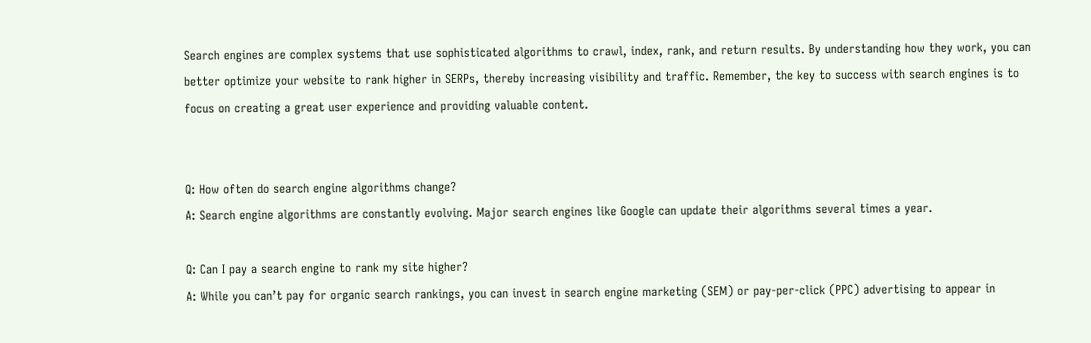Search engines are complex systems that use sophisticated algorithms to crawl, index, rank, and return results. By understanding how they work, you can better optimize your website to rank higher in SERPs, thereby increasing visibility and traffic. Remember, the key to success with search engines is to focus on creating a great user experience and providing valuable content.


Q: How often do search engine algorithms change?
A: Search engine algorithms are constantly evolving. Major search engines like Google can update their algorithms several times a year.

Q: Can I pay a search engine to rank my site higher?
A: While you can’t pay for organic search rankings, you can invest in search engine marketing (SEM) or pay-per-click (PPC) advertising to appear in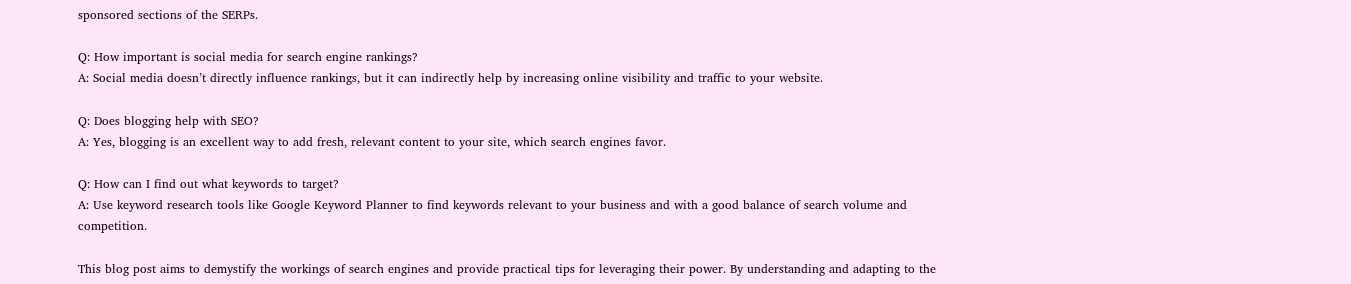sponsored sections of the SERPs.

Q: How important is social media for search engine rankings?
A: Social media doesn’t directly influence rankings, but it can indirectly help by increasing online visibility and traffic to your website.

Q: Does blogging help with SEO?
A: Yes, blogging is an excellent way to add fresh, relevant content to your site, which search engines favor.

Q: How can I find out what keywords to target?
A: Use keyword research tools like Google Keyword Planner to find keywords relevant to your business and with a good balance of search volume and competition.

This blog post aims to demystify the workings of search engines and provide practical tips for leveraging their power. By understanding and adapting to the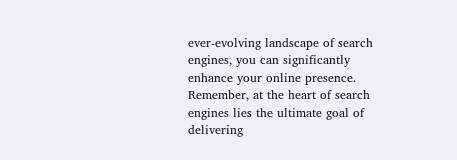ever-evolving landscape of search engines, you can significantly enhance your online presence. Remember, at the heart of search engines lies the ultimate goal of delivering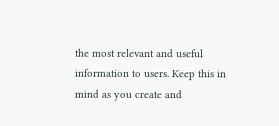the most relevant and useful information to users. Keep this in mind as you create and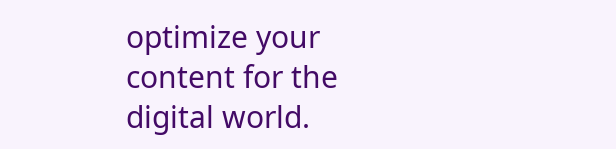optimize your content for the digital world.